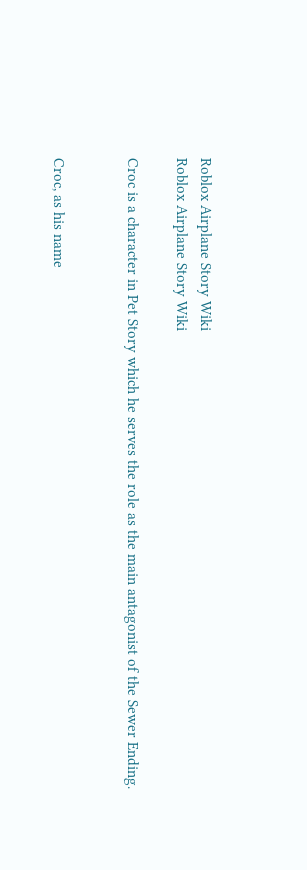Roblox Airplane Story Wiki
Roblox Airplane Story Wiki

Croc is a character in Pet Story which he serves the role as the main antagonist of the Sewer Ending.


Croc, as his name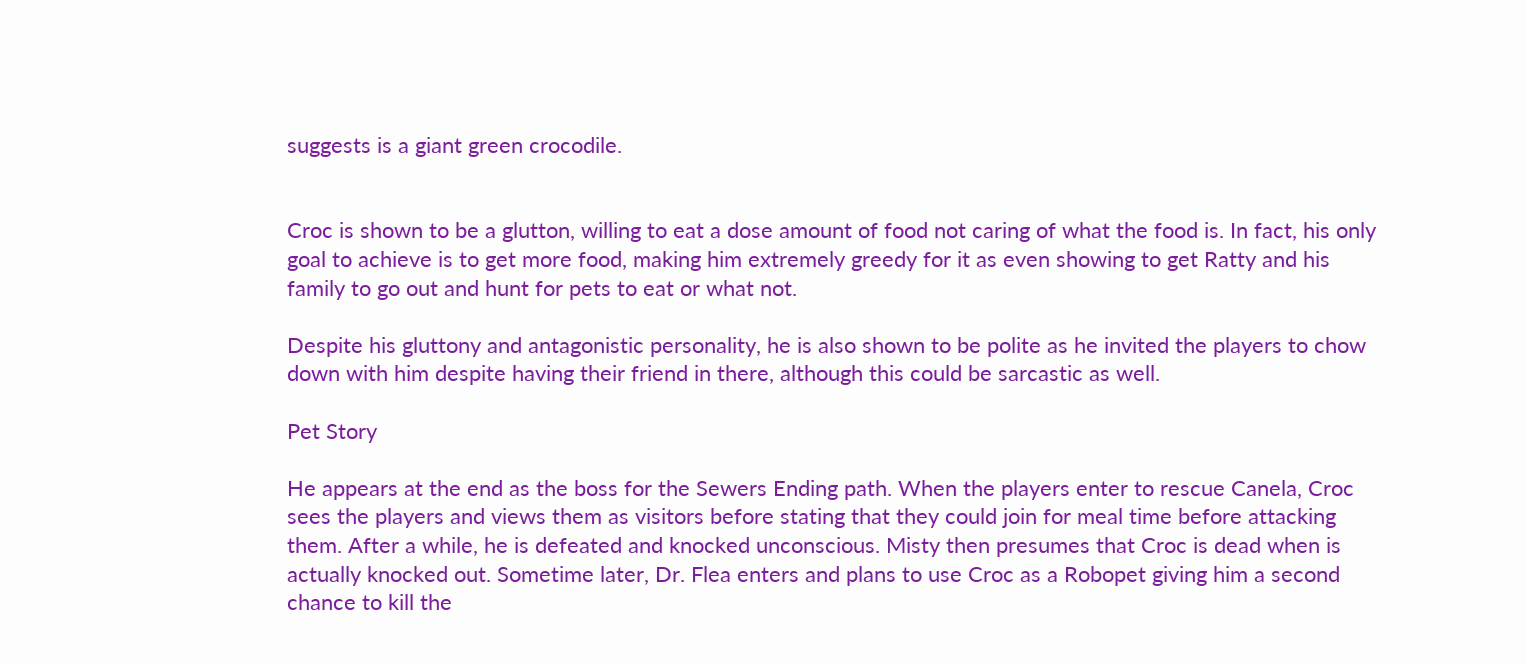suggests is a giant green crocodile.


Croc is shown to be a glutton, willing to eat a dose amount of food not caring of what the food is. In fact, his only goal to achieve is to get more food, making him extremely greedy for it as even showing to get Ratty and his family to go out and hunt for pets to eat or what not.

Despite his gluttony and antagonistic personality, he is also shown to be polite as he invited the players to chow down with him despite having their friend in there, although this could be sarcastic as well.

Pet Story

He appears at the end as the boss for the Sewers Ending path. When the players enter to rescue Canela, Croc sees the players and views them as visitors before stating that they could join for meal time before attacking them. After a while, he is defeated and knocked unconscious. Misty then presumes that Croc is dead when is actually knocked out. Sometime later, Dr. Flea enters and plans to use Croc as a Robopet giving him a second chance to kill the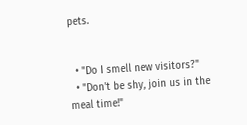pets.


  • "Do I smell new visitors?"
  • "Don't be shy, join us in the meal time!"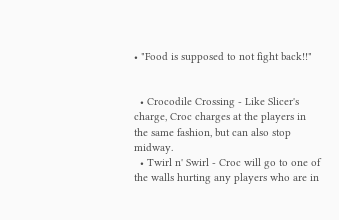• "Food is supposed to not fight back!!"


  • Crocodile Crossing - Like Slicer's charge, Croc charges at the players in the same fashion, but can also stop midway.
  • Twirl n' Swirl - Croc will go to one of the walls hurting any players who are in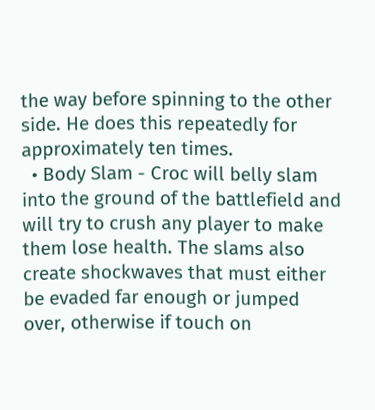the way before spinning to the other side. He does this repeatedly for approximately ten times.
  • Body Slam - Croc will belly slam into the ground of the battlefield and will try to crush any player to make them lose health. The slams also create shockwaves that must either be evaded far enough or jumped over, otherwise if touch on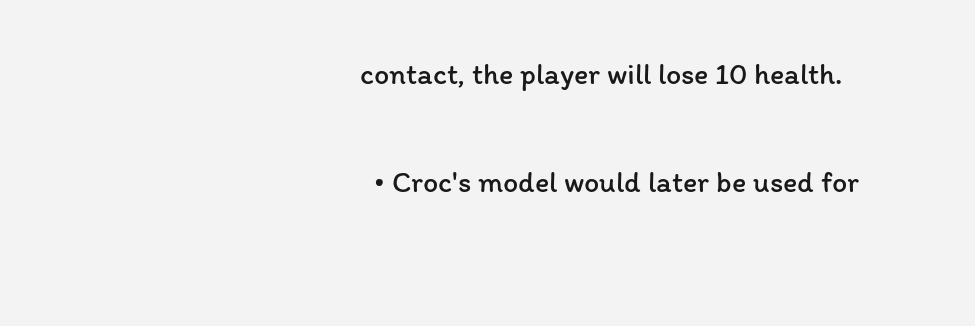contact, the player will lose 10 health.


  • Croc's model would later be used for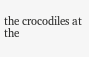the crocodiles at the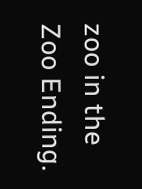zoo in the Zoo Ending.